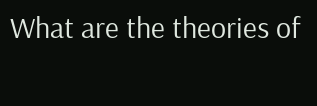What are the theories of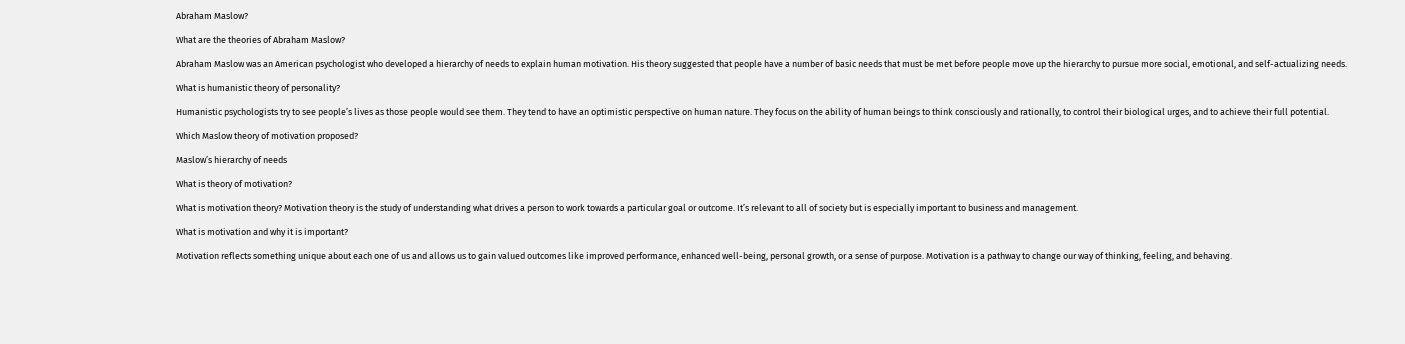Abraham Maslow?

What are the theories of Abraham Maslow?

Abraham Maslow was an American psychologist who developed a hierarchy of needs to explain human motivation. His theory suggested that people have a number of basic needs that must be met before people move up the hierarchy to pursue more social, emotional, and self-actualizing needs.

What is humanistic theory of personality?

Humanistic psychologists try to see people’s lives as those people would see them. They tend to have an optimistic perspective on human nature. They focus on the ability of human beings to think consciously and rationally, to control their biological urges, and to achieve their full potential.

Which Maslow theory of motivation proposed?

Maslow’s hierarchy of needs

What is theory of motivation?

What is motivation theory? Motivation theory is the study of understanding what drives a person to work towards a particular goal or outcome. It’s relevant to all of society but is especially important to business and management.

What is motivation and why it is important?

Motivation reflects something unique about each one of us and allows us to gain valued outcomes like improved performance, enhanced well-being, personal growth, or a sense of purpose. Motivation is a pathway to change our way of thinking, feeling, and behaving.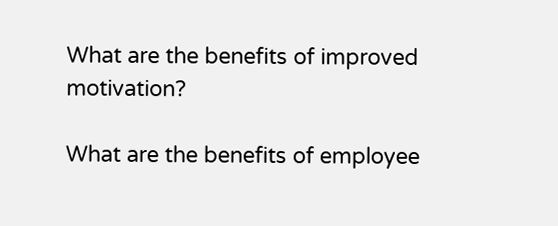What are the benefits of improved motivation?

What are the benefits of employee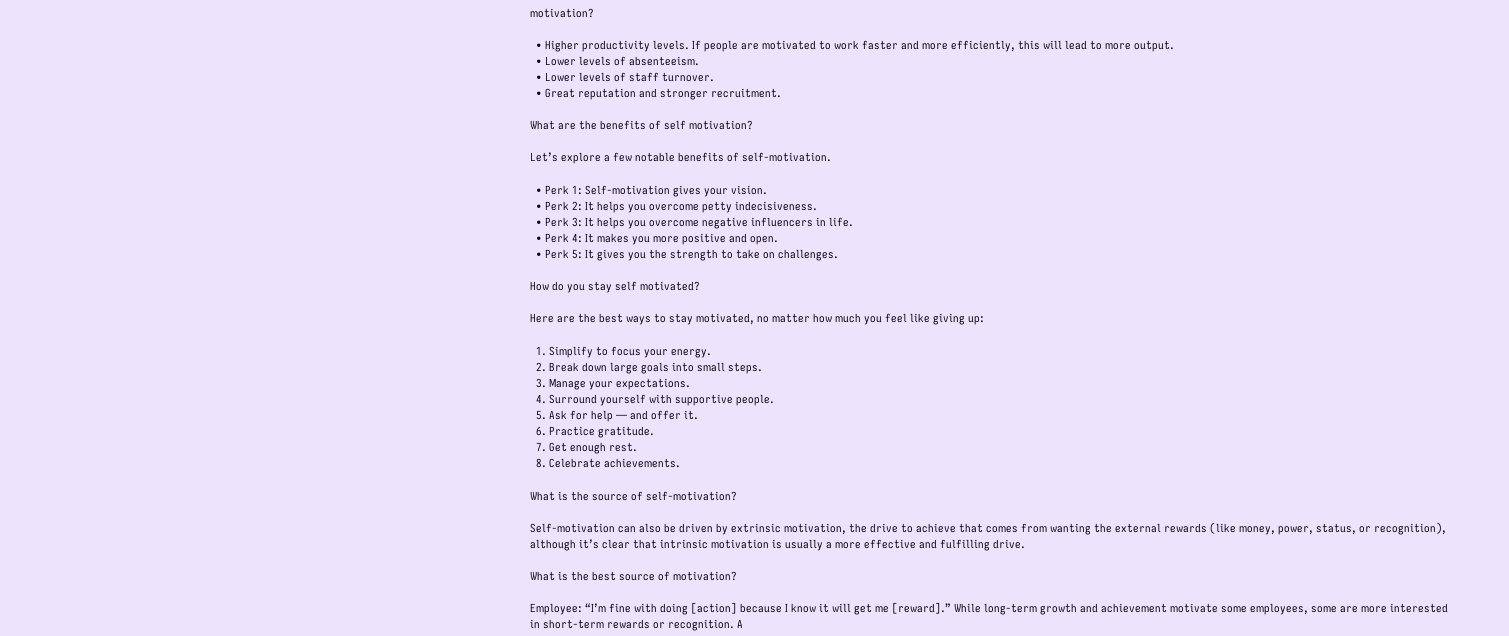motivation?

  • Higher productivity levels. If people are motivated to work faster and more efficiently, this will lead to more output.
  • Lower levels of absenteeism.
  • Lower levels of staff turnover.
  • Great reputation and stronger recruitment.

What are the benefits of self motivation?

Let’s explore a few notable benefits of self-motivation.

  • Perk 1: Self-motivation gives your vision.
  • Perk 2: It helps you overcome petty indecisiveness.
  • Perk 3: It helps you overcome negative influencers in life.
  • Perk 4: It makes you more positive and open.
  • Perk 5: It gives you the strength to take on challenges.

How do you stay self motivated?

Here are the best ways to stay motivated, no matter how much you feel like giving up:

  1. Simplify to focus your energy.
  2. Break down large goals into small steps.
  3. Manage your expectations.
  4. Surround yourself with supportive people.
  5. Ask for help — and offer it.
  6. Practice gratitude.
  7. Get enough rest.
  8. Celebrate achievements.

What is the source of self-motivation?

Self-motivation can also be driven by extrinsic motivation, the drive to achieve that comes from wanting the external rewards (like money, power, status, or recognition), although it’s clear that intrinsic motivation is usually a more effective and fulfilling drive.

What is the best source of motivation?

Employee: “I’m fine with doing [action] because I know it will get me [reward].” While long-term growth and achievement motivate some employees, some are more interested in short-term rewards or recognition. A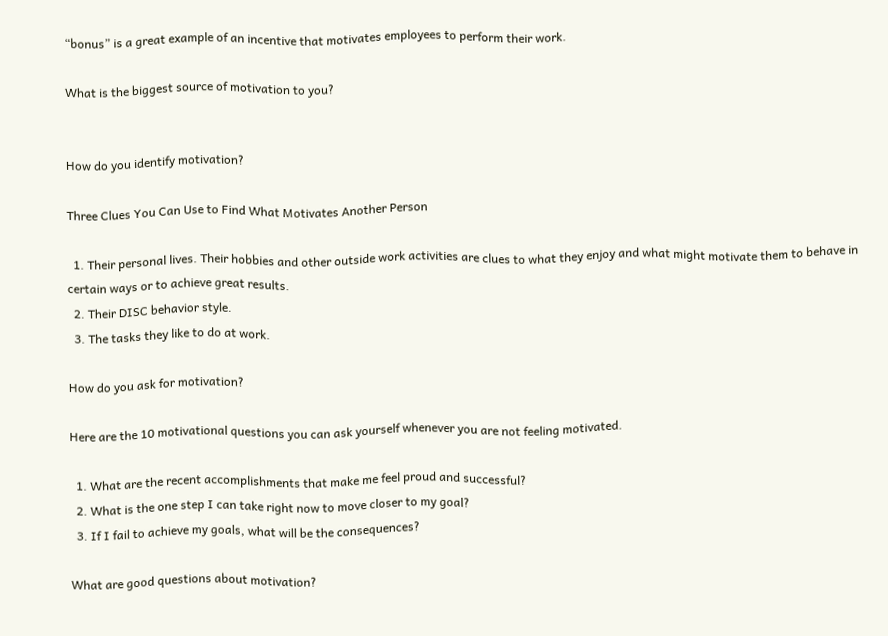“bonus” is a great example of an incentive that motivates employees to perform their work.

What is the biggest source of motivation to you?


How do you identify motivation?

Three Clues You Can Use to Find What Motivates Another Person

  1. Their personal lives. Their hobbies and other outside work activities are clues to what they enjoy and what might motivate them to behave in certain ways or to achieve great results.
  2. Their DISC behavior style.
  3. The tasks they like to do at work.

How do you ask for motivation?

Here are the 10 motivational questions you can ask yourself whenever you are not feeling motivated.

  1. What are the recent accomplishments that make me feel proud and successful?
  2. What is the one step I can take right now to move closer to my goal?
  3. If I fail to achieve my goals, what will be the consequences?

What are good questions about motivation?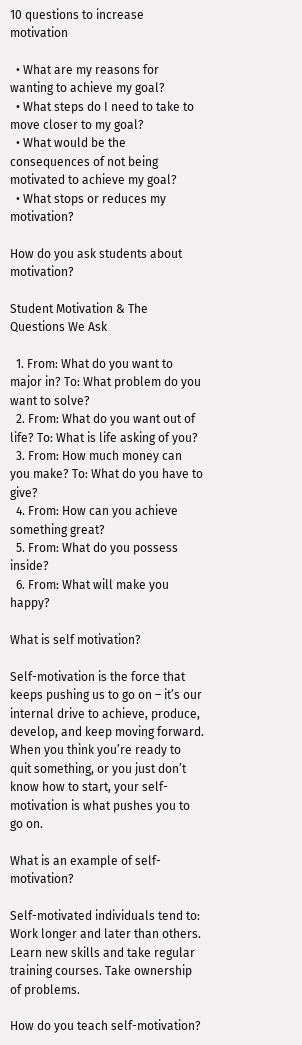10 questions to increase motivation

  • What are my reasons for wanting to achieve my goal?
  • What steps do I need to take to move closer to my goal?
  • What would be the consequences of not being motivated to achieve my goal?
  • What stops or reduces my motivation?

How do you ask students about motivation?

Student Motivation & The Questions We Ask

  1. From: What do you want to major in? To: What problem do you want to solve?
  2. From: What do you want out of life? To: What is life asking of you?
  3. From: How much money can you make? To: What do you have to give?
  4. From: How can you achieve something great?
  5. From: What do you possess inside?
  6. From: What will make you happy?

What is self motivation?

Self-motivation is the force that keeps pushing us to go on – it’s our internal drive to achieve, produce, develop, and keep moving forward. When you think you’re ready to quit something, or you just don’t know how to start, your self-motivation is what pushes you to go on.

What is an example of self-motivation?

Self-motivated individuals tend to: Work longer and later than others. Learn new skills and take regular training courses. Take ownership of problems.

How do you teach self-motivation?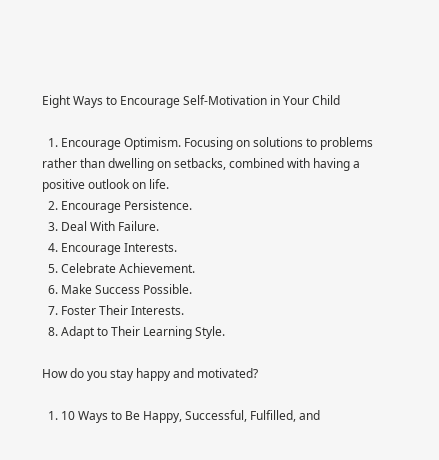Eight Ways to Encourage Self-Motivation in Your Child

  1. Encourage Optimism. Focusing on solutions to problems rather than dwelling on setbacks, combined with having a positive outlook on life.
  2. Encourage Persistence.
  3. Deal With Failure.
  4. Encourage Interests.
  5. Celebrate Achievement.
  6. Make Success Possible.
  7. Foster Their Interests.
  8. Adapt to Their Learning Style.

How do you stay happy and motivated?

  1. 10 Ways to Be Happy, Successful, Fulfilled, and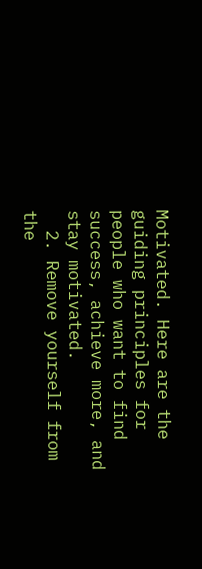Motivated. Here are the guiding principles for people who want to find success, achieve more, and stay motivated.
  2. Remove yourself from the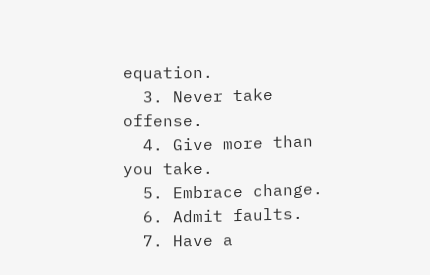equation.
  3. Never take offense.
  4. Give more than you take.
  5. Embrace change.
  6. Admit faults.
  7. Have a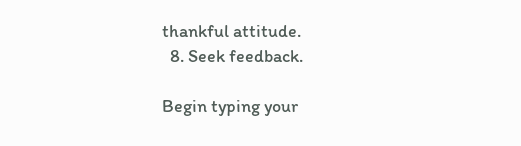thankful attitude.
  8. Seek feedback.

Begin typing your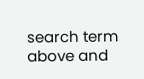search term above and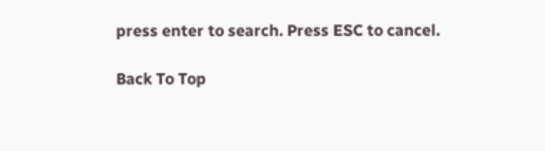press enter to search. Press ESC to cancel.

Back To Top